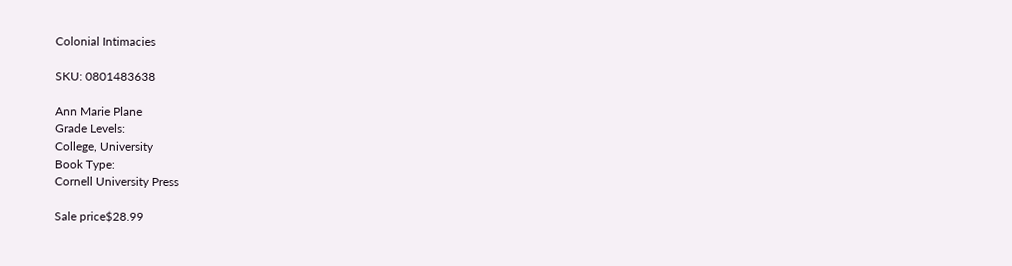Colonial Intimacies

SKU: 0801483638

Ann Marie Plane
Grade Levels:
College, University
Book Type:
Cornell University Press

Sale price$28.99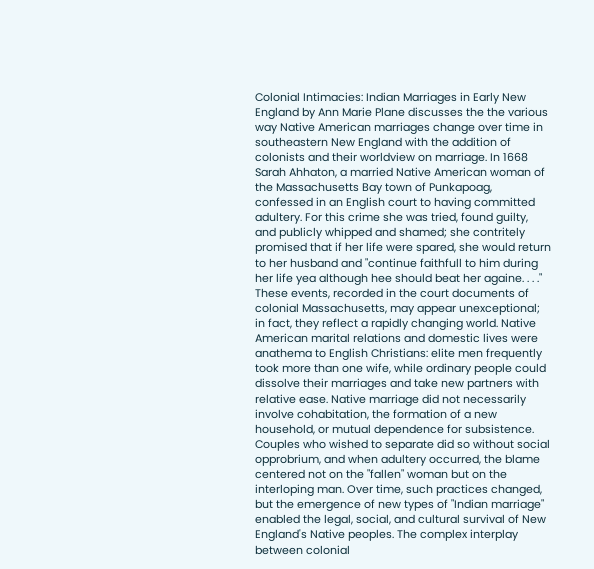Colonial Intimacies: Indian Marriages in Early New England by Ann Marie Plane discusses the the various way Native American marriages change over time in southeastern New England with the addition of colonists and their worldview on marriage. In 1668 Sarah Ahhaton, a married Native American woman of the Massachusetts Bay town of Punkapoag, confessed in an English court to having committed adultery. For this crime she was tried, found guilty, and publicly whipped and shamed; she contritely promised that if her life were spared, she would return to her husband and "continue faithfull to him during her life yea although hee should beat her againe. . . ." These events, recorded in the court documents of colonial Massachusetts, may appear unexceptional; in fact, they reflect a rapidly changing world. Native American marital relations and domestic lives were anathema to English Christians: elite men frequently took more than one wife, while ordinary people could dissolve their marriages and take new partners with relative ease. Native marriage did not necessarily involve cohabitation, the formation of a new household, or mutual dependence for subsistence. Couples who wished to separate did so without social opprobrium, and when adultery occurred, the blame centered not on the "fallen" woman but on the interloping man. Over time, such practices changed, but the emergence of new types of "Indian marriage" enabled the legal, social, and cultural survival of New England's Native peoples. The complex interplay between colonial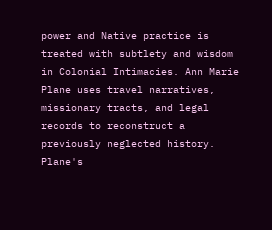power and Native practice is treated with subtlety and wisdom in Colonial Intimacies. Ann Marie Plane uses travel narratives, missionary tracts, and legal records to reconstruct a previously neglected history. Plane's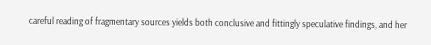careful reading of fragmentary sources yields both conclusive and fittingly speculative findings, and her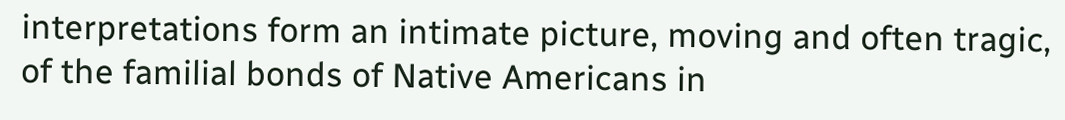interpretations form an intimate picture, moving and often tragic, of the familial bonds of Native Americans in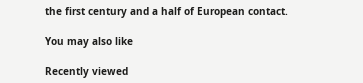the first century and a half of European contact.

You may also like

Recently viewed